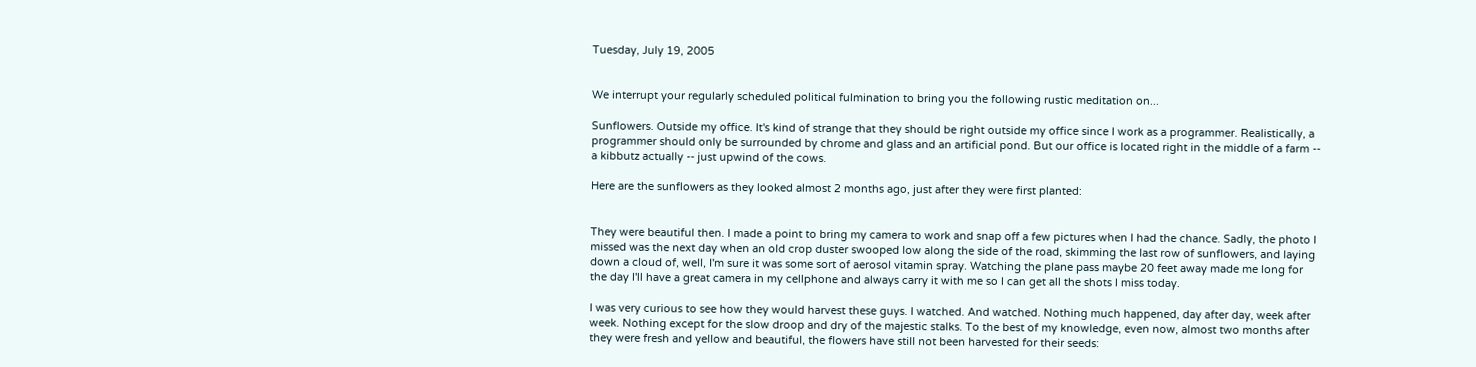Tuesday, July 19, 2005


We interrupt your regularly scheduled political fulmination to bring you the following rustic meditation on...

Sunflowers. Outside my office. It's kind of strange that they should be right outside my office since I work as a programmer. Realistically, a programmer should only be surrounded by chrome and glass and an artificial pond. But our office is located right in the middle of a farm -- a kibbutz actually -- just upwind of the cows.

Here are the sunflowers as they looked almost 2 months ago, just after they were first planted:


They were beautiful then. I made a point to bring my camera to work and snap off a few pictures when I had the chance. Sadly, the photo I missed was the next day when an old crop duster swooped low along the side of the road, skimming the last row of sunflowers, and laying down a cloud of, well, I'm sure it was some sort of aerosol vitamin spray. Watching the plane pass maybe 20 feet away made me long for the day I'll have a great camera in my cellphone and always carry it with me so I can get all the shots I miss today.

I was very curious to see how they would harvest these guys. I watched. And watched. Nothing much happened, day after day, week after week. Nothing except for the slow droop and dry of the majestic stalks. To the best of my knowledge, even now, almost two months after they were fresh and yellow and beautiful, the flowers have still not been harvested for their seeds: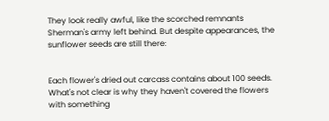They look really awful, like the scorched remnants Sherman's army left behind. But despite appearances, the sunflower seeds are still there:


Each flower's dried out carcass contains about 100 seeds. What's not clear is why they haven't covered the flowers with something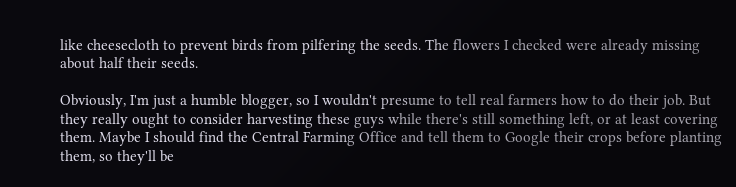like cheesecloth to prevent birds from pilfering the seeds. The flowers I checked were already missing about half their seeds.

Obviously, I'm just a humble blogger, so I wouldn't presume to tell real farmers how to do their job. But they really ought to consider harvesting these guys while there's still something left, or at least covering them. Maybe I should find the Central Farming Office and tell them to Google their crops before planting them, so they'll be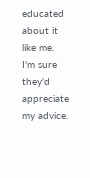educated about it like me. I'm sure they'd appreciate my advice.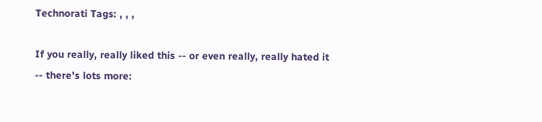Technorati Tags: , , ,

If you really, really liked this -- or even really, really hated it -- there's lots more: